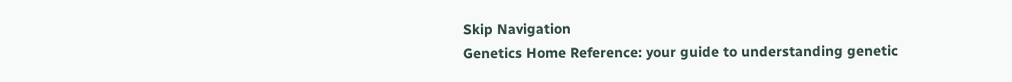Skip Navigation
Genetics Home Reference: your guide to understanding genetic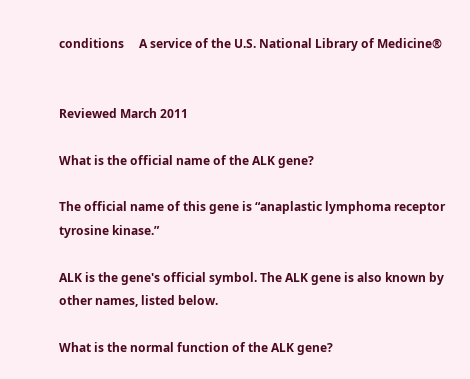conditions     A service of the U.S. National Library of Medicine®


Reviewed March 2011

What is the official name of the ALK gene?

The official name of this gene is “anaplastic lymphoma receptor tyrosine kinase.”

ALK is the gene's official symbol. The ALK gene is also known by other names, listed below.

What is the normal function of the ALK gene?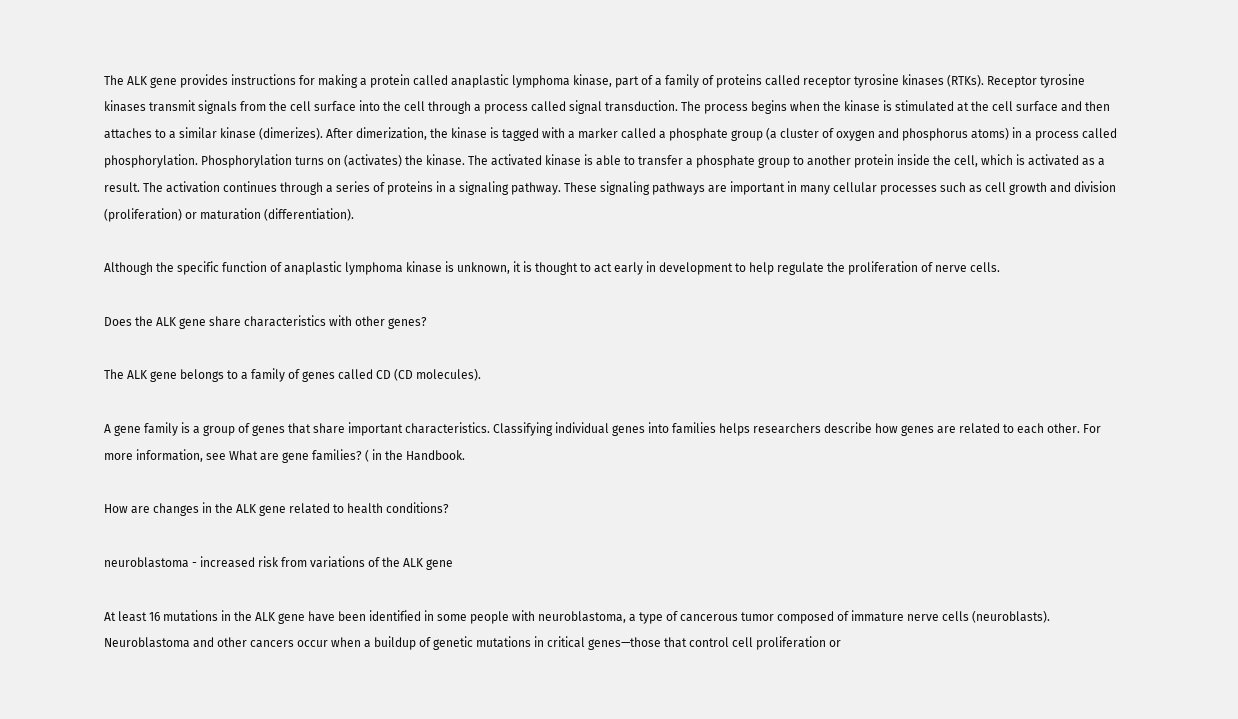The ALK gene provides instructions for making a protein called anaplastic lymphoma kinase, part of a family of proteins called receptor tyrosine kinases (RTKs). Receptor tyrosine kinases transmit signals from the cell surface into the cell through a process called signal transduction. The process begins when the kinase is stimulated at the cell surface and then attaches to a similar kinase (dimerizes). After dimerization, the kinase is tagged with a marker called a phosphate group (a cluster of oxygen and phosphorus atoms) in a process called phosphorylation. Phosphorylation turns on (activates) the kinase. The activated kinase is able to transfer a phosphate group to another protein inside the cell, which is activated as a result. The activation continues through a series of proteins in a signaling pathway. These signaling pathways are important in many cellular processes such as cell growth and division (proliferation) or maturation (differentiation).

Although the specific function of anaplastic lymphoma kinase is unknown, it is thought to act early in development to help regulate the proliferation of nerve cells.

Does the ALK gene share characteristics with other genes?

The ALK gene belongs to a family of genes called CD (CD molecules).

A gene family is a group of genes that share important characteristics. Classifying individual genes into families helps researchers describe how genes are related to each other. For more information, see What are gene families? ( in the Handbook.

How are changes in the ALK gene related to health conditions?

neuroblastoma - increased risk from variations of the ALK gene

At least 16 mutations in the ALK gene have been identified in some people with neuroblastoma, a type of cancerous tumor composed of immature nerve cells (neuroblasts). Neuroblastoma and other cancers occur when a buildup of genetic mutations in critical genes—those that control cell proliferation or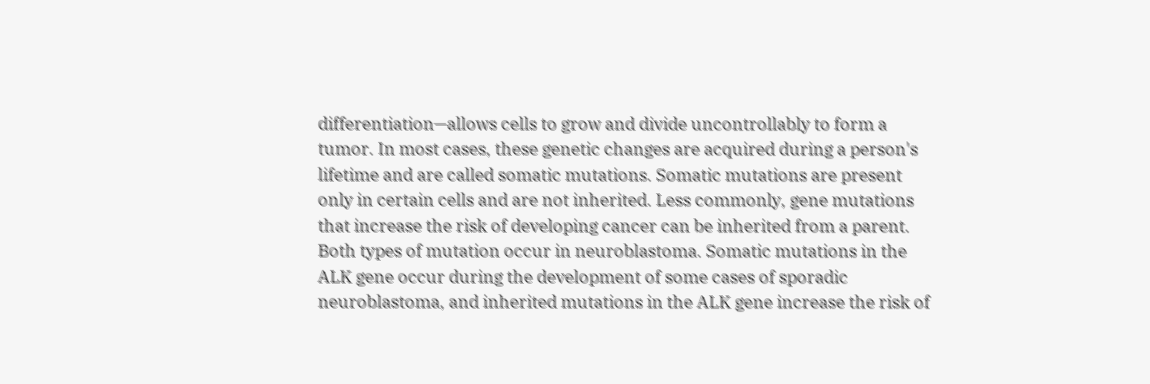differentiation—allows cells to grow and divide uncontrollably to form a tumor. In most cases, these genetic changes are acquired during a person's lifetime and are called somatic mutations. Somatic mutations are present only in certain cells and are not inherited. Less commonly, gene mutations that increase the risk of developing cancer can be inherited from a parent. Both types of mutation occur in neuroblastoma. Somatic mutations in the ALK gene occur during the development of some cases of sporadic neuroblastoma, and inherited mutations in the ALK gene increase the risk of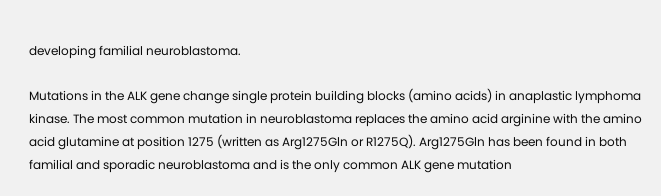developing familial neuroblastoma.

Mutations in the ALK gene change single protein building blocks (amino acids) in anaplastic lymphoma kinase. The most common mutation in neuroblastoma replaces the amino acid arginine with the amino acid glutamine at position 1275 (written as Arg1275Gln or R1275Q). Arg1275Gln has been found in both familial and sporadic neuroblastoma and is the only common ALK gene mutation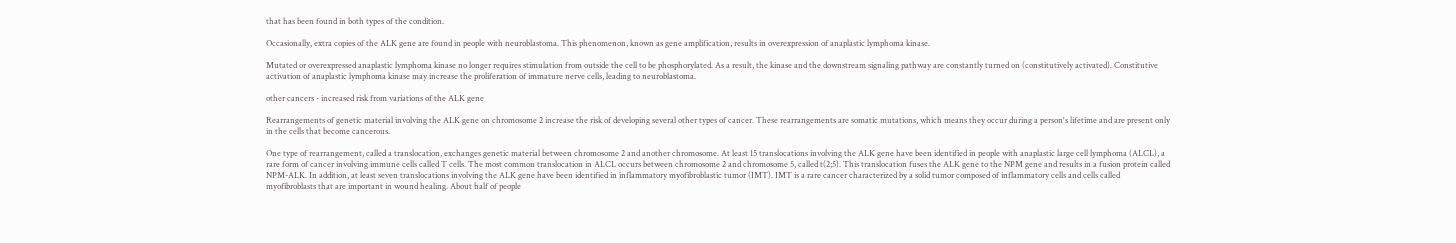that has been found in both types of the condition.

Occasionally, extra copies of the ALK gene are found in people with neuroblastoma. This phenomenon, known as gene amplification, results in overexpression of anaplastic lymphoma kinase.

Mutated or overexpressed anaplastic lymphoma kinase no longer requires stimulation from outside the cell to be phosphorylated. As a result, the kinase and the downstream signaling pathway are constantly turned on (constitutively activated). Constitutive activation of anaplastic lymphoma kinase may increase the proliferation of immature nerve cells, leading to neuroblastoma.

other cancers - increased risk from variations of the ALK gene

Rearrangements of genetic material involving the ALK gene on chromosome 2 increase the risk of developing several other types of cancer. These rearrangements are somatic mutations, which means they occur during a person's lifetime and are present only in the cells that become cancerous.

One type of rearrangement, called a translocation, exchanges genetic material between chromosome 2 and another chromosome. At least 15 translocations involving the ALK gene have been identified in people with anaplastic large cell lymphoma (ALCL), a rare form of cancer involving immune cells called T cells. The most common translocation in ALCL occurs between chromosome 2 and chromosome 5, called t(2;5). This translocation fuses the ALK gene to the NPM gene and results in a fusion protein called NPM-ALK. In addition, at least seven translocations involving the ALK gene have been identified in inflammatory myofibroblastic tumor (IMT). IMT is a rare cancer characterized by a solid tumor composed of inflammatory cells and cells called myofibroblasts that are important in wound healing. About half of people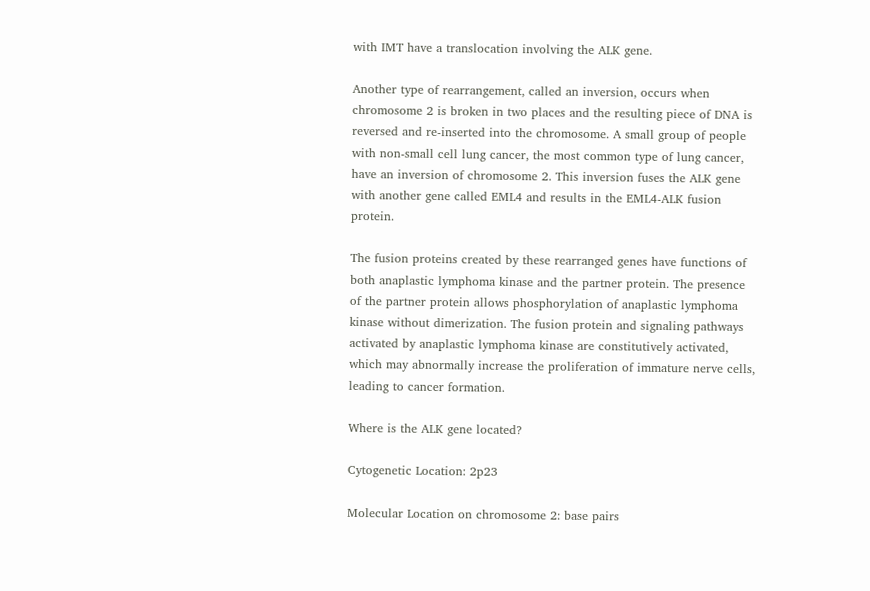with IMT have a translocation involving the ALK gene.

Another type of rearrangement, called an inversion, occurs when chromosome 2 is broken in two places and the resulting piece of DNA is reversed and re-inserted into the chromosome. A small group of people with non-small cell lung cancer, the most common type of lung cancer, have an inversion of chromosome 2. This inversion fuses the ALK gene with another gene called EML4 and results in the EML4-ALK fusion protein.

The fusion proteins created by these rearranged genes have functions of both anaplastic lymphoma kinase and the partner protein. The presence of the partner protein allows phosphorylation of anaplastic lymphoma kinase without dimerization. The fusion protein and signaling pathways activated by anaplastic lymphoma kinase are constitutively activated, which may abnormally increase the proliferation of immature nerve cells, leading to cancer formation.

Where is the ALK gene located?

Cytogenetic Location: 2p23

Molecular Location on chromosome 2: base pairs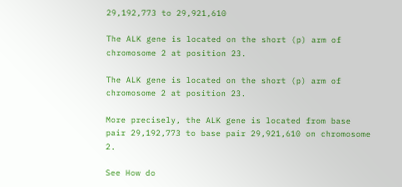29,192,773 to 29,921,610

The ALK gene is located on the short (p) arm of chromosome 2 at position 23.

The ALK gene is located on the short (p) arm of chromosome 2 at position 23.

More precisely, the ALK gene is located from base pair 29,192,773 to base pair 29,921,610 on chromosome 2.

See How do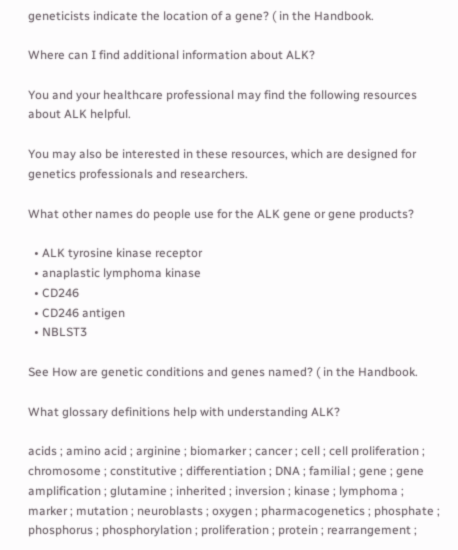geneticists indicate the location of a gene? ( in the Handbook.

Where can I find additional information about ALK?

You and your healthcare professional may find the following resources about ALK helpful.

You may also be interested in these resources, which are designed for genetics professionals and researchers.

What other names do people use for the ALK gene or gene products?

  • ALK tyrosine kinase receptor
  • anaplastic lymphoma kinase
  • CD246
  • CD246 antigen
  • NBLST3

See How are genetic conditions and genes named? ( in the Handbook.

What glossary definitions help with understanding ALK?

acids ; amino acid ; arginine ; biomarker ; cancer ; cell ; cell proliferation ; chromosome ; constitutive ; differentiation ; DNA ; familial ; gene ; gene amplification ; glutamine ; inherited ; inversion ; kinase ; lymphoma ; marker ; mutation ; neuroblasts ; oxygen ; pharmacogenetics ; phosphate ; phosphorus ; phosphorylation ; proliferation ; protein ; rearrangement ;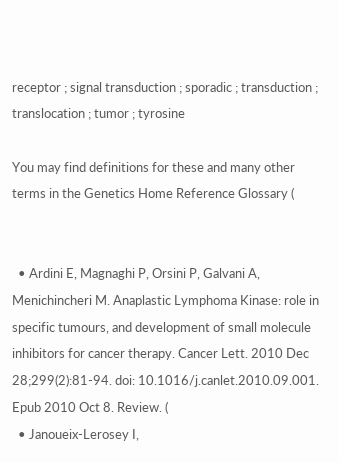receptor ; signal transduction ; sporadic ; transduction ; translocation ; tumor ; tyrosine

You may find definitions for these and many other terms in the Genetics Home Reference Glossary (


  • Ardini E, Magnaghi P, Orsini P, Galvani A, Menichincheri M. Anaplastic Lymphoma Kinase: role in specific tumours, and development of small molecule inhibitors for cancer therapy. Cancer Lett. 2010 Dec 28;299(2):81-94. doi: 10.1016/j.canlet.2010.09.001. Epub 2010 Oct 8. Review. (
  • Janoueix-Lerosey I,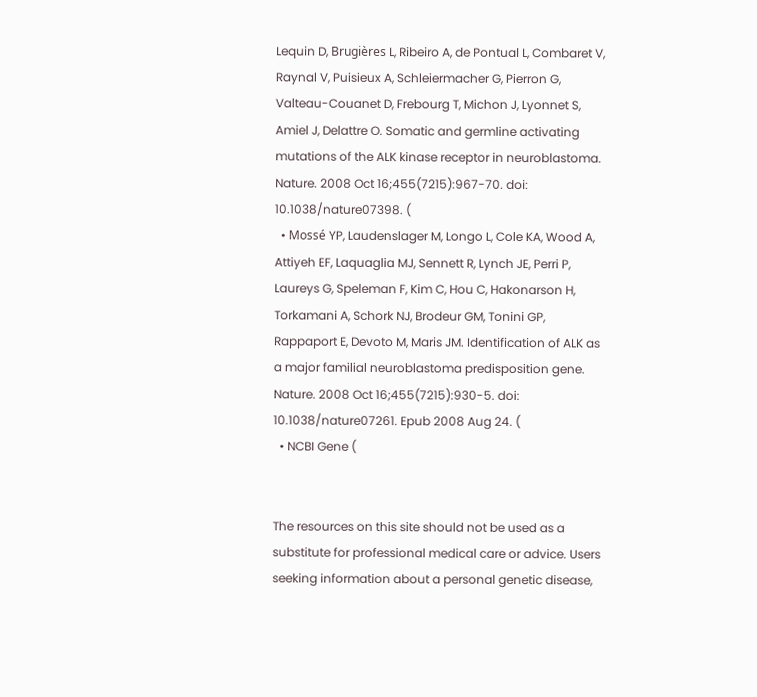Lequin D, Brugières L, Ribeiro A, de Pontual L, Combaret V, Raynal V, Puisieux A, Schleiermacher G, Pierron G, Valteau-Couanet D, Frebourg T, Michon J, Lyonnet S, Amiel J, Delattre O. Somatic and germline activating mutations of the ALK kinase receptor in neuroblastoma. Nature. 2008 Oct 16;455(7215):967-70. doi: 10.1038/nature07398. (
  • Mossé YP, Laudenslager M, Longo L, Cole KA, Wood A, Attiyeh EF, Laquaglia MJ, Sennett R, Lynch JE, Perri P, Laureys G, Speleman F, Kim C, Hou C, Hakonarson H, Torkamani A, Schork NJ, Brodeur GM, Tonini GP, Rappaport E, Devoto M, Maris JM. Identification of ALK as a major familial neuroblastoma predisposition gene. Nature. 2008 Oct 16;455(7215):930-5. doi: 10.1038/nature07261. Epub 2008 Aug 24. (
  • NCBI Gene (


The resources on this site should not be used as a substitute for professional medical care or advice. Users seeking information about a personal genetic disease,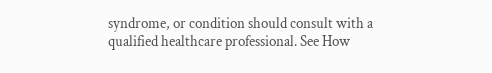syndrome, or condition should consult with a qualified healthcare professional. See How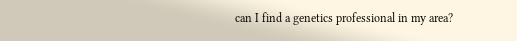can I find a genetics professional in my area?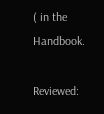( in the Handbook.

Reviewed: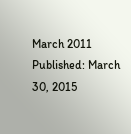March 2011
Published: March 30, 2015